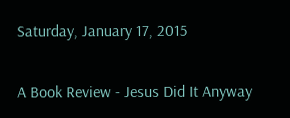Saturday, January 17, 2015

A Book Review - Jesus Did It Anyway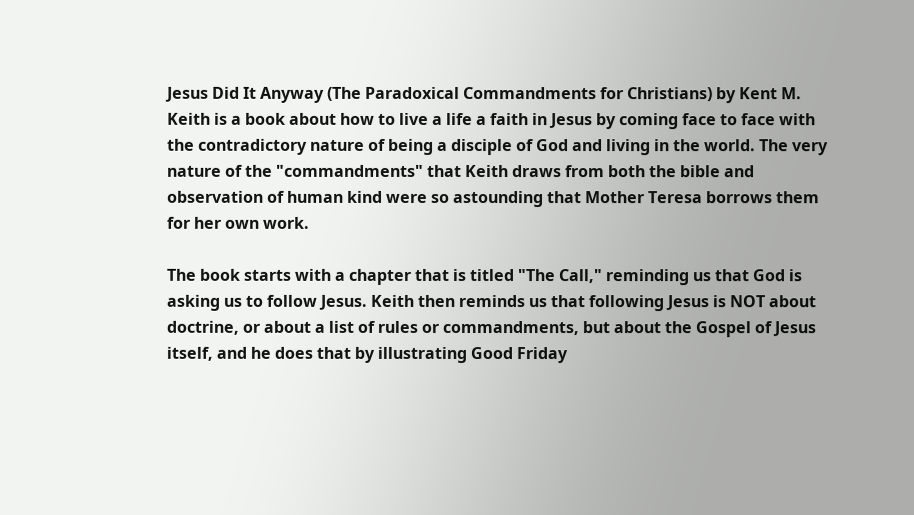Jesus Did It Anyway (The Paradoxical Commandments for Christians) by Kent M. Keith is a book about how to live a life a faith in Jesus by coming face to face with the contradictory nature of being a disciple of God and living in the world. The very nature of the "commandments" that Keith draws from both the bible and observation of human kind were so astounding that Mother Teresa borrows them for her own work.

The book starts with a chapter that is titled "The Call," reminding us that God is asking us to follow Jesus. Keith then reminds us that following Jesus is NOT about doctrine, or about a list of rules or commandments, but about the Gospel of Jesus itself, and he does that by illustrating Good Friday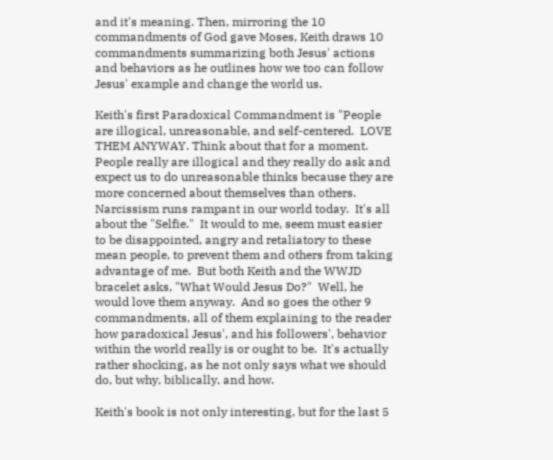and it's meaning. Then, mirroring the 10 commandments of God gave Moses, Keith draws 10 commandments summarizing both Jesus' actions and behaviors as he outlines how we too can follow Jesus' example and change the world us.

Keith's first Paradoxical Commandment is "People are illogical, unreasonable, and self-centered.  LOVE THEM ANYWAY. Think about that for a moment.  People really are illogical and they really do ask and expect us to do unreasonable thinks because they are more concerned about themselves than others.  Narcissism runs rampant in our world today.  It's all about the "Selfie."  It would to me, seem must easier to be disappointed, angry and retaliatory to these mean people, to prevent them and others from taking advantage of me.  But both Keith and the WWJD bracelet asks, "What Would Jesus Do?"  Well, he would love them anyway.  And so goes the other 9 commandments, all of them explaining to the reader how paradoxical Jesus', and his followers', behavior within the world really is or ought to be.  It's actually rather shocking, as he not only says what we should do, but why, biblically, and how.

Keith's book is not only interesting, but for the last 5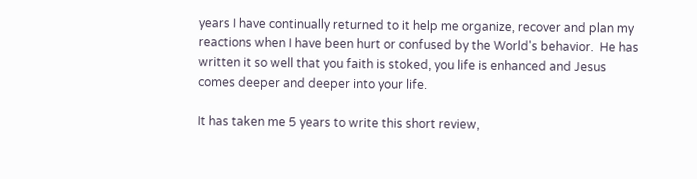years I have continually returned to it help me organize, recover and plan my reactions when I have been hurt or confused by the World's behavior.  He has written it so well that you faith is stoked, you life is enhanced and Jesus comes deeper and deeper into your life.

It has taken me 5 years to write this short review,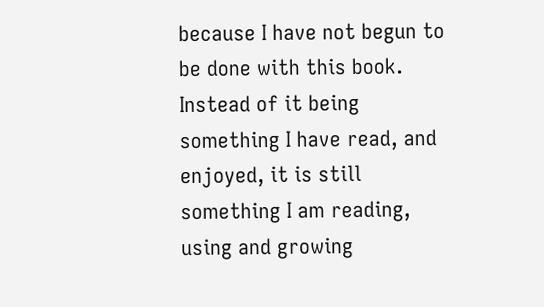because I have not begun to be done with this book.  Instead of it being something I have read, and enjoyed, it is still something I am reading, using and growing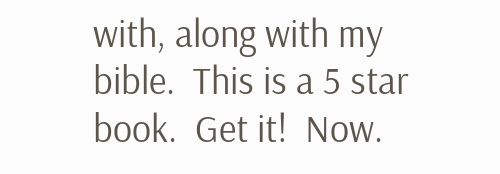with, along with my bible.  This is a 5 star book.  Get it!  Now.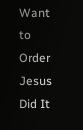Want to Order Jesus Did It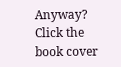Anyway?  Click the book cover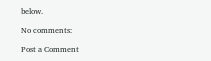below.

No comments:

Post a Comment